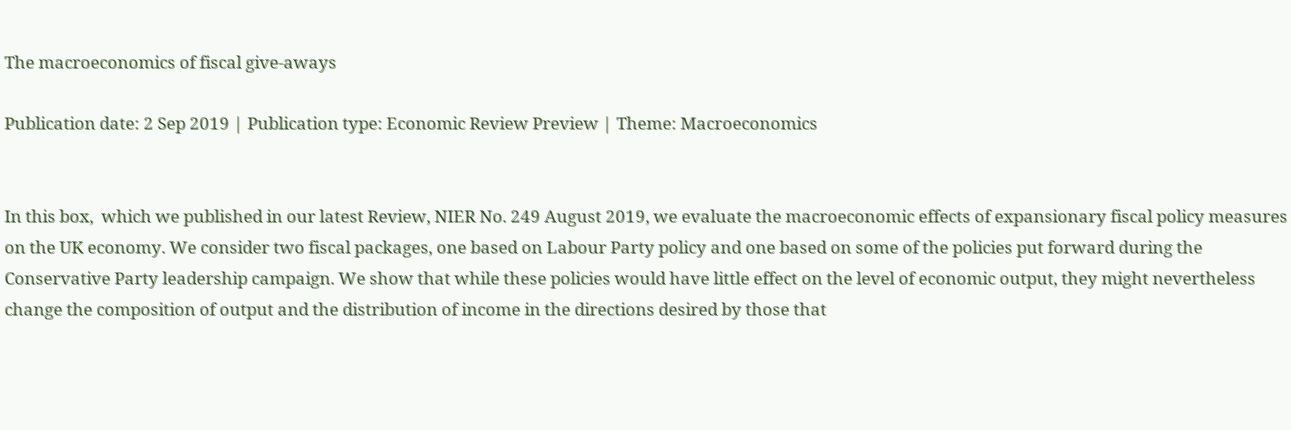The macroeconomics of fiscal give-aways

Publication date: 2 Sep 2019 | Publication type: Economic Review Preview | Theme: Macroeconomics


In this box,  which we published in our latest Review, NIER No. 249 August 2019, we evaluate the macroeconomic effects of expansionary fiscal policy measures on the UK economy. We consider two fiscal packages, one based on Labour Party policy and one based on some of the policies put forward during the Conservative Party leadership campaign. We show that while these policies would have little effect on the level of economic output, they might nevertheless change the composition of output and the distribution of income in the directions desired by those that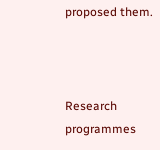proposed them.



Research programmes